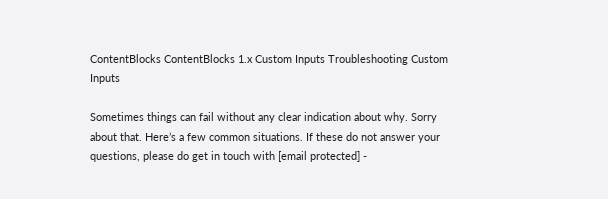ContentBlocks ContentBlocks 1.x Custom Inputs Troubleshooting Custom Inputs

Sometimes things can fail without any clear indication about why. Sorry about that. Here’s a few common situations. If these do not answer your questions, please do get in touch with [email protected] -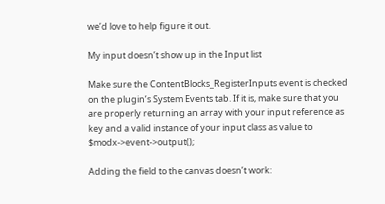we’d love to help figure it out.

My input doesn’t show up in the Input list

Make sure the ContentBlocks_RegisterInputs event is checked on the plugin’s System Events tab. If it is, make sure that you are properly returning an array with your input reference as key and a valid instance of your input class as value to $modx->event->output();

Adding the field to the canvas doesn’t work: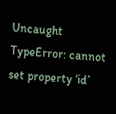Uncaught TypeError: cannot set property ‘id’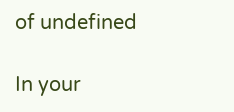of undefined

In your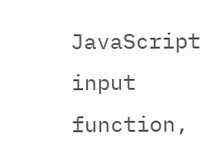JavaScript input function,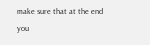make sure that at the end you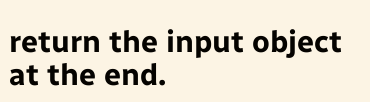return the input object at the end.